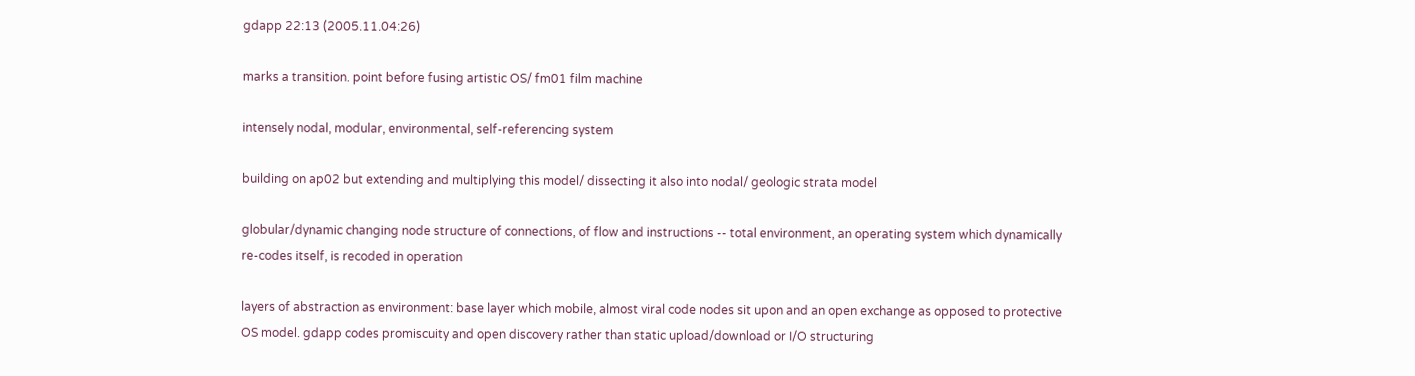gdapp 22:13 (2005.11.04:26)

marks a transition. point before fusing artistic OS/ fm01 film machine

intensely nodal, modular, environmental, self-referencing system

building on ap02 but extending and multiplying this model/ dissecting it also into nodal/ geologic strata model

globular/dynamic changing node structure of connections, of flow and instructions -- total environment, an operating system which dynamically re-codes itself, is recoded in operation

layers of abstraction as environment: base layer which mobile, almost viral code nodes sit upon and an open exchange as opposed to protective OS model. gdapp codes promiscuity and open discovery rather than static upload/download or I/O structuring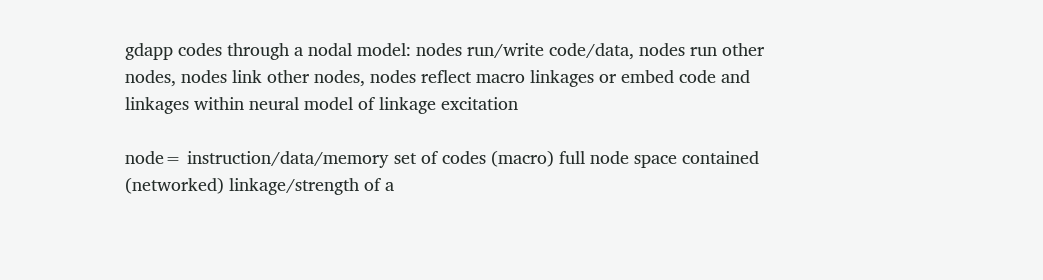gdapp codes through a nodal model: nodes run/write code/data, nodes run other nodes, nodes link other nodes, nodes reflect macro linkages or embed code and linkages within neural model of linkage excitation

node= instruction/data/memory set of codes (macro) full node space contained (networked) linkage/strength of a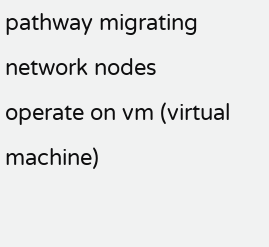pathway migrating network nodes operate on vm (virtual machine)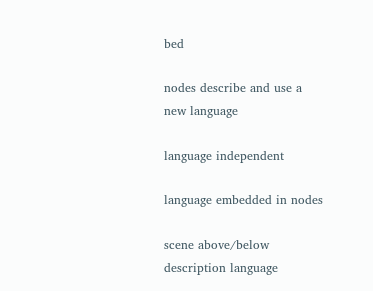bed

nodes describe and use a new language

language independent

language embedded in nodes

scene above/below description language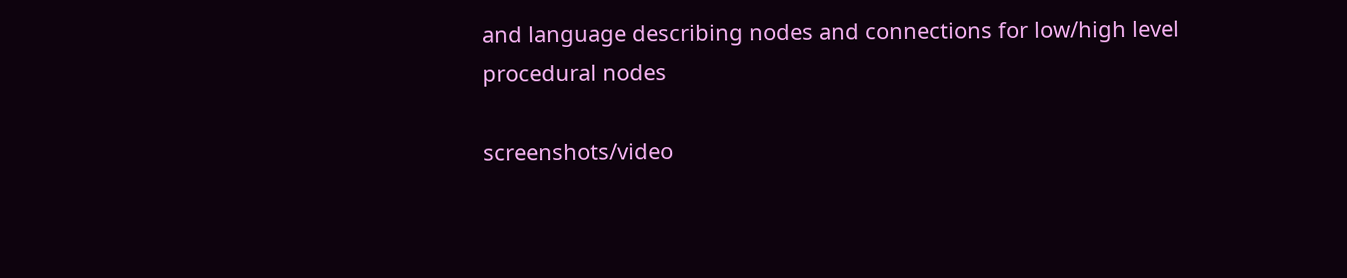and language describing nodes and connections for low/high level procedural nodes

screenshots/video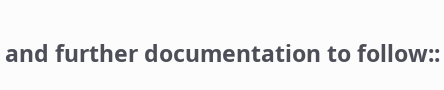and further documentation to follow::